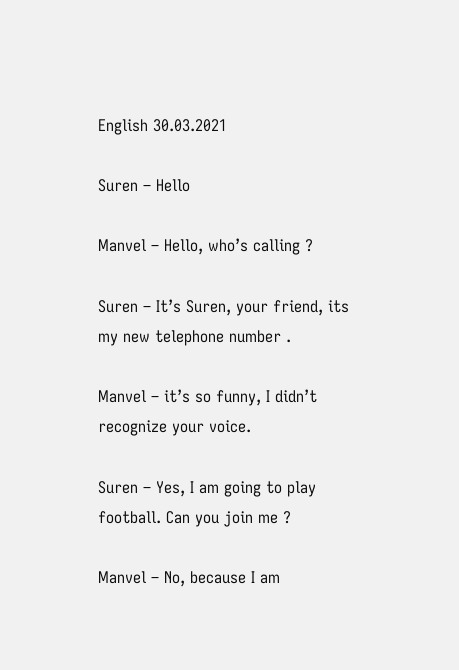English 30.03.2021

Suren – Hello

Manvel – Hello, who’s calling ?

Suren – It’s Suren, your friend, its my new telephone number .

Manvel – it’s so funny, I didn’t recognize your voice.

Suren – Yes, I am going to play football. Can you join me ?

Manvel – No, because I am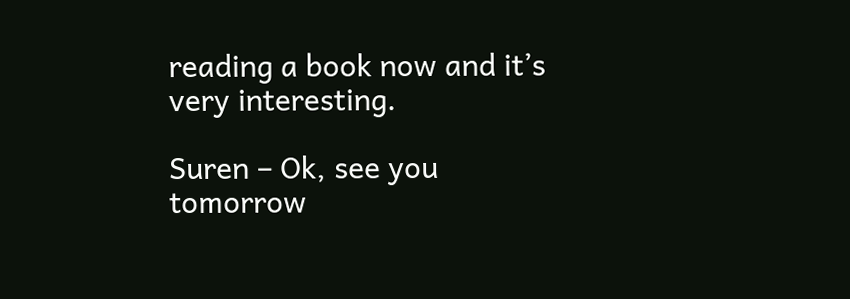reading a book now and it’s very interesting.

Suren – Ok, see you tomorrow